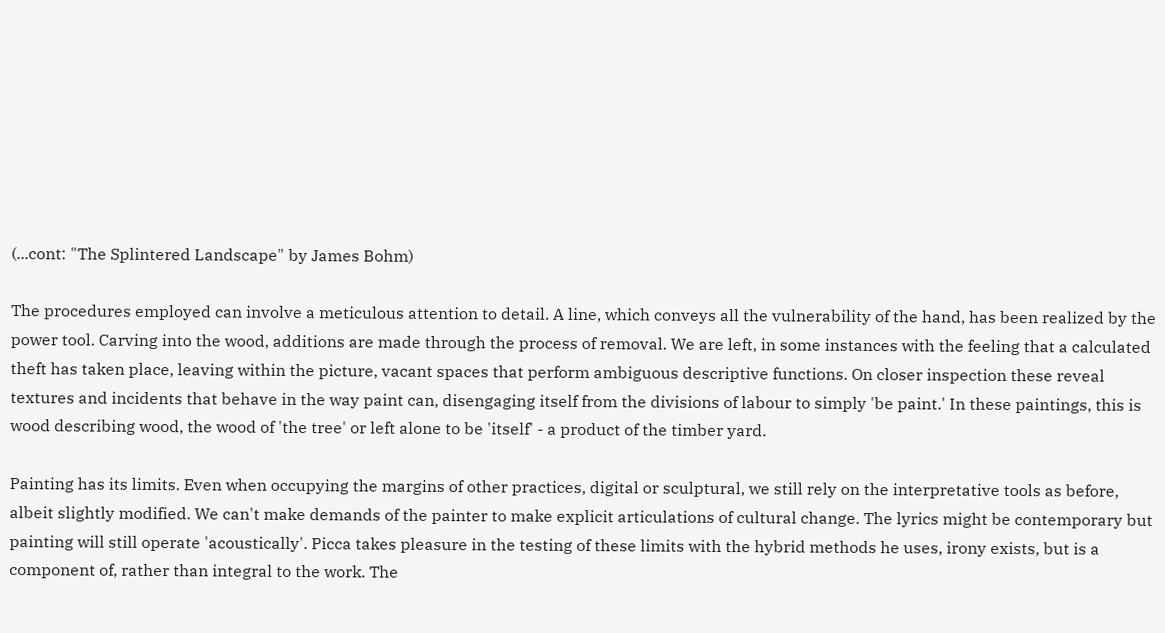(...cont: "The Splintered Landscape" by James Bohm)

The procedures employed can involve a meticulous attention to detail. A line, which conveys all the vulnerability of the hand, has been realized by the power tool. Carving into the wood, additions are made through the process of removal. We are left, in some instances with the feeling that a calculated theft has taken place, leaving within the picture, vacant spaces that perform ambiguous descriptive functions. On closer inspection these reveal textures and incidents that behave in the way paint can, disengaging itself from the divisions of labour to simply 'be paint.' In these paintings, this is wood describing wood, the wood of 'the tree' or left alone to be 'itself' - a product of the timber yard.

Painting has its limits. Even when occupying the margins of other practices, digital or sculptural, we still rely on the interpretative tools as before, albeit slightly modified. We can't make demands of the painter to make explicit articulations of cultural change. The lyrics might be contemporary but painting will still operate 'acoustically'. Picca takes pleasure in the testing of these limits with the hybrid methods he uses, irony exists, but is a component of, rather than integral to the work. The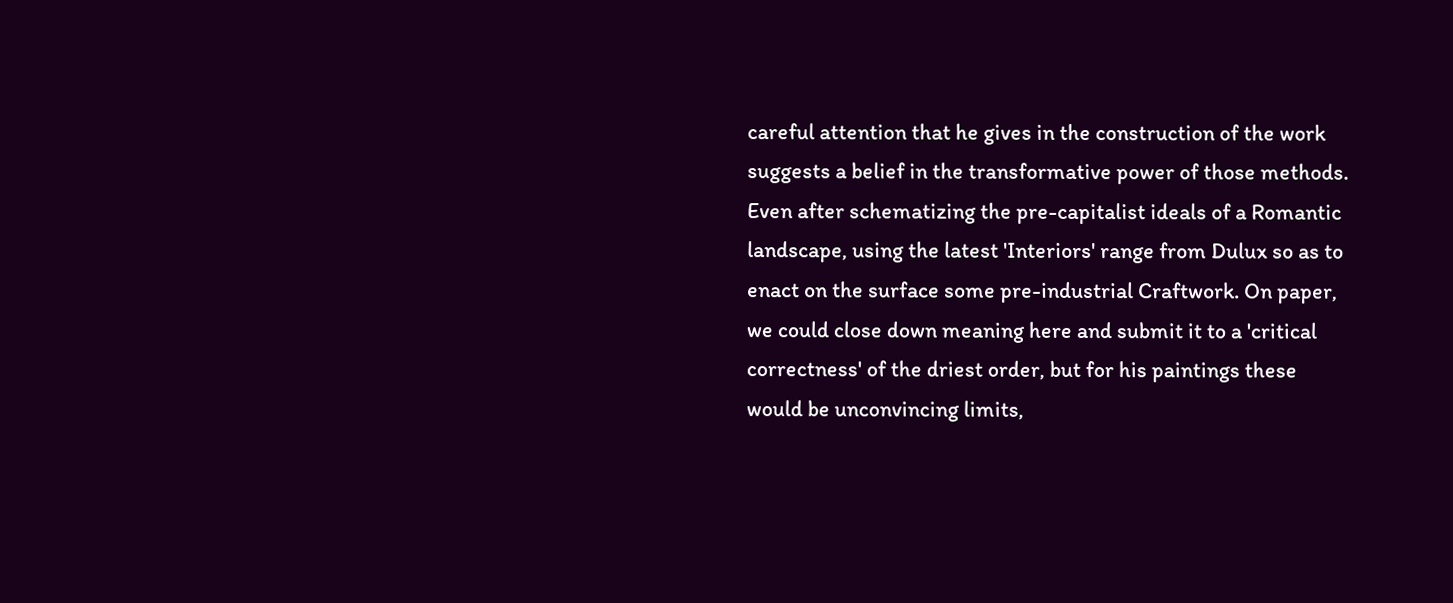careful attention that he gives in the construction of the work suggests a belief in the transformative power of those methods. Even after schematizing the pre-capitalist ideals of a Romantic landscape, using the latest 'Interiors' range from Dulux so as to enact on the surface some pre-industrial Craftwork. On paper, we could close down meaning here and submit it to a 'critical correctness' of the driest order, but for his paintings these would be unconvincing limits,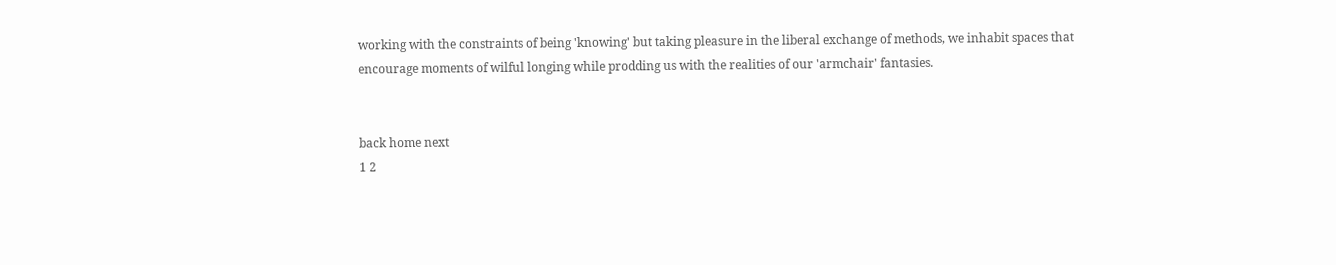working with the constraints of being 'knowing' but taking pleasure in the liberal exchange of methods, we inhabit spaces that encourage moments of wilful longing while prodding us with the realities of our 'armchair' fantasies.


back home next
1 2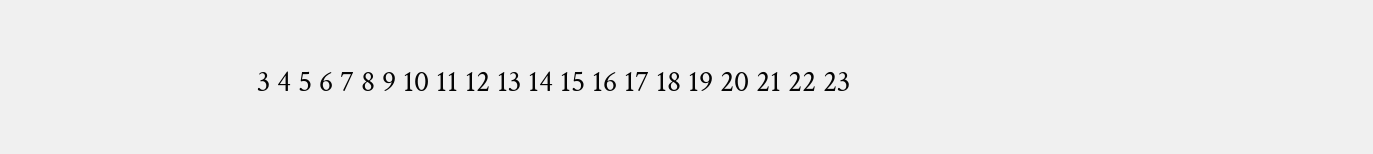3 4 5 6 7 8 9 10 11 12 13 14 15 16 17 18 19 20 21 22 23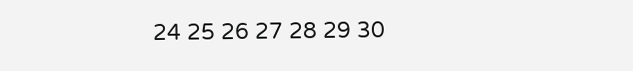24 25 26 27 28 29 30